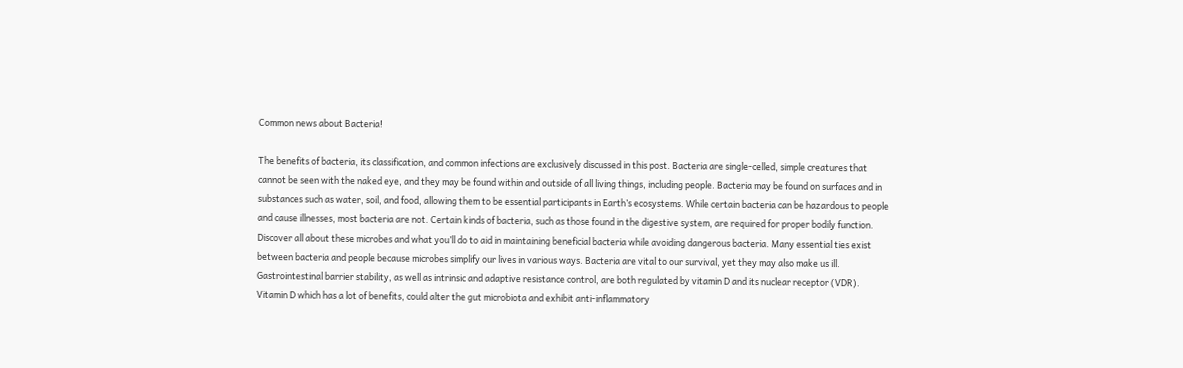Common news about Bacteria!

The benefits of bacteria, its classification, and common infections are exclusively discussed in this post. Bacteria are single-celled, simple creatures that cannot be seen with the naked eye, and they may be found within and outside of all living things, including people. Bacteria may be found on surfaces and in substances such as water, soil, and food, allowing them to be essential participants in Earth’s ecosystems. While certain bacteria can be hazardous to people and cause illnesses, most bacteria are not. Certain kinds of bacteria, such as those found in the digestive system, are required for proper bodily function. Discover all about these microbes and what you’ll do to aid in maintaining beneficial bacteria while avoiding dangerous bacteria. Many essential ties exist between bacteria and people because microbes simplify our lives in various ways. Bacteria are vital to our survival, yet they may also make us ill. Gastrointestinal barrier stability, as well as intrinsic and adaptive resistance control, are both regulated by vitamin D and its nuclear receptor (VDR). Vitamin D which has a lot of benefits, could alter the gut microbiota and exhibit anti-inflammatory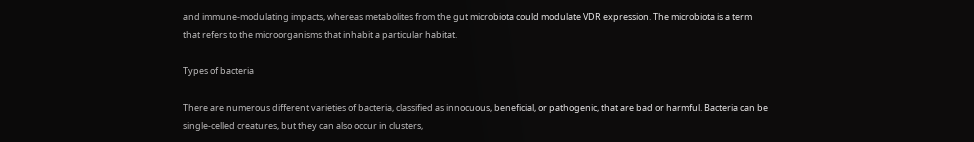and immune-modulating impacts, whereas metabolites from the gut microbiota could modulate VDR expression. The microbiota is a term that refers to the microorganisms that inhabit a particular habitat.

Types of bacteria

There are numerous different varieties of bacteria, classified as innocuous, beneficial, or pathogenic, that are bad or harmful. Bacteria can be single-celled creatures, but they can also occur in clusters,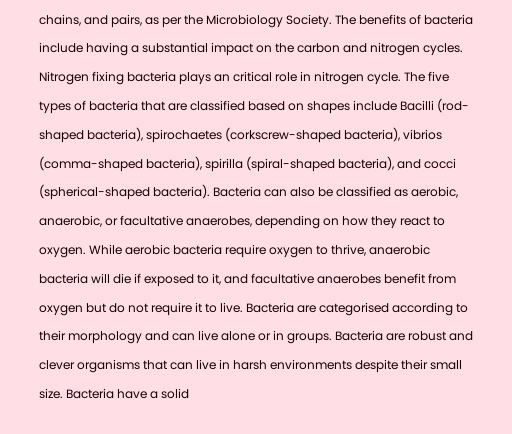chains, and pairs, as per the Microbiology Society. The benefits of bacteria include having a substantial impact on the carbon and nitrogen cycles. Nitrogen fixing bacteria plays an critical role in nitrogen cycle. The five types of bacteria that are classified based on shapes include Bacilli (rod-shaped bacteria), spirochaetes (corkscrew-shaped bacteria), vibrios (comma-shaped bacteria), spirilla (spiral-shaped bacteria), and cocci (spherical-shaped bacteria). Bacteria can also be classified as aerobic, anaerobic, or facultative anaerobes, depending on how they react to oxygen. While aerobic bacteria require oxygen to thrive, anaerobic bacteria will die if exposed to it, and facultative anaerobes benefit from oxygen but do not require it to live. Bacteria are categorised according to their morphology and can live alone or in groups. Bacteria are robust and clever organisms that can live in harsh environments despite their small size. Bacteria have a solid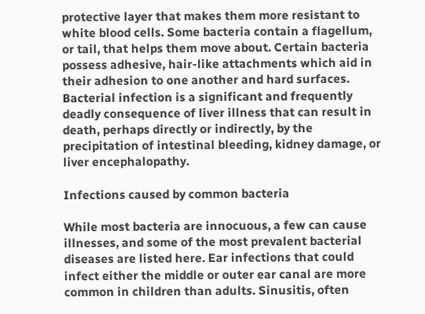protective layer that makes them more resistant to white blood cells. Some bacteria contain a flagellum, or tail, that helps them move about. Certain bacteria possess adhesive, hair-like attachments which aid in their adhesion to one another and hard surfaces. Bacterial infection is a significant and frequently deadly consequence of liver illness that can result in death, perhaps directly or indirectly, by the precipitation of intestinal bleeding, kidney damage, or liver encephalopathy.

Infections caused by common bacteria

While most bacteria are innocuous, a few can cause illnesses, and some of the most prevalent bacterial diseases are listed here. Ear infections that could infect either the middle or outer ear canal are more common in children than adults. Sinusitis, often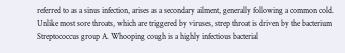referred to as a sinus infection, arises as a secondary ailment, generally following a common cold. Unlike most sore throats, which are triggered by viruses, strep throat is driven by the bacterium Streptococcus group A. Whooping cough is a highly infectious bacterial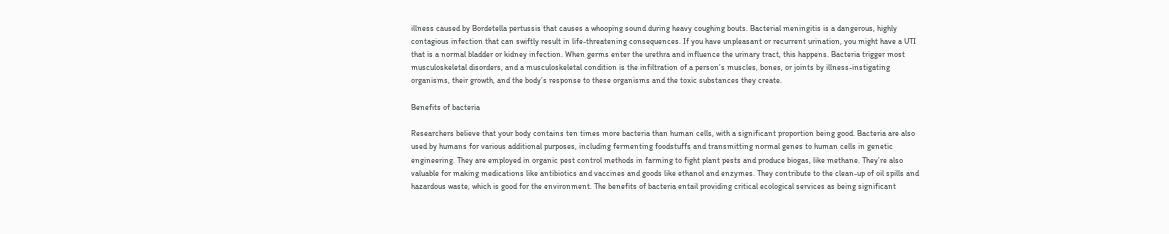illness caused by Bordetella pertussis that causes a whooping sound during heavy coughing bouts. Bacterial meningitis is a dangerous, highly contagious infection that can swiftly result in life-threatening consequences. If you have unpleasant or recurrent urination, you might have a UTI that is a normal bladder or kidney infection. When germs enter the urethra and influence the urinary tract, this happens. Bacteria trigger most musculoskeletal disorders, and a musculoskeletal condition is the infiltration of a person’s muscles, bones, or joints by illness-instigating organisms, their growth, and the body’s response to these organisms and the toxic substances they create.

Benefits of bacteria

Researchers believe that your body contains ten times more bacteria than human cells, with a significant proportion being good. Bacteria are also used by humans for various additional purposes, including fermenting foodstuffs and transmitting normal genes to human cells in genetic engineering. They are employed in organic pest control methods in farming to fight plant pests and produce biogas, like methane. They’re also valuable for making medications like antibiotics and vaccines and goods like ethanol and enzymes. They contribute to the clean-up of oil spills and hazardous waste, which is good for the environment. The benefits of bacteria entail providing critical ecological services as being significant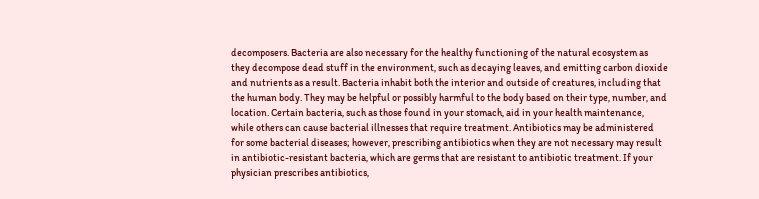decomposers. Bacteria are also necessary for the healthy functioning of the natural ecosystem as they decompose dead stuff in the environment, such as decaying leaves, and emitting carbon dioxide and nutrients as a result. Bacteria inhabit both the interior and outside of creatures, including that the human body. They may be helpful or possibly harmful to the body based on their type, number, and location. Certain bacteria, such as those found in your stomach, aid in your health maintenance, while others can cause bacterial illnesses that require treatment. Antibiotics may be administered for some bacterial diseases; however, prescribing antibiotics when they are not necessary may result in antibiotic-resistant bacteria, which are germs that are resistant to antibiotic treatment. If your physician prescribes antibiotics,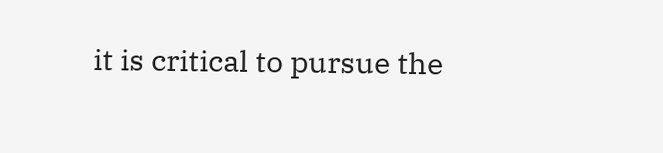it is critical to pursue the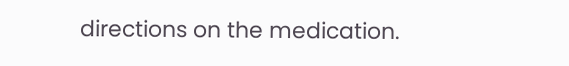directions on the medication.